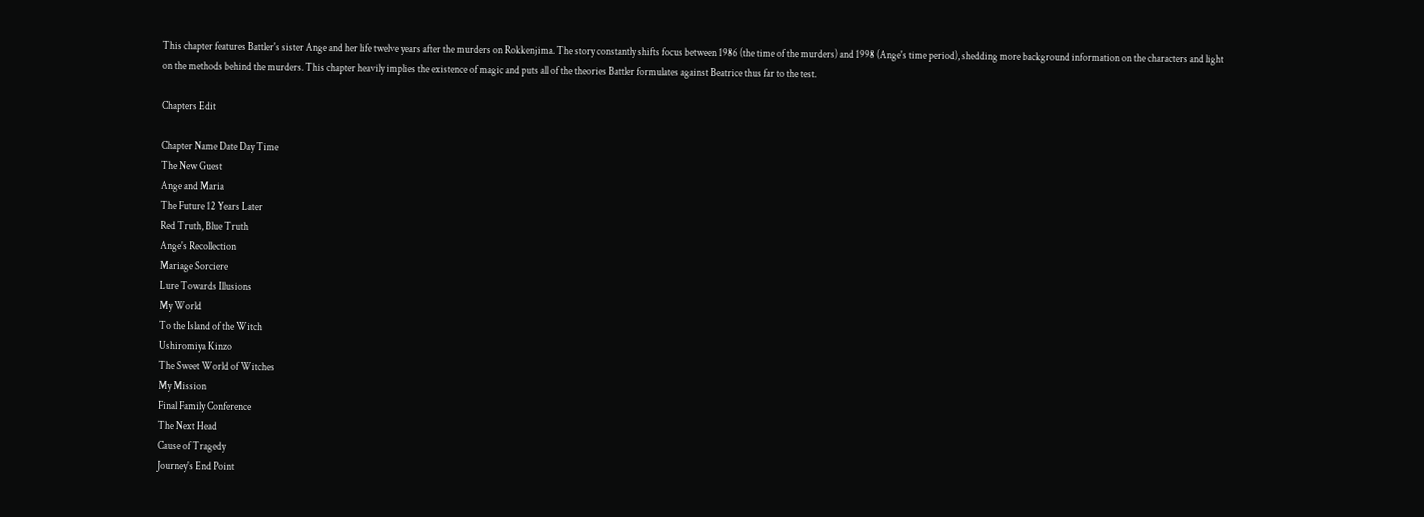This chapter features Battler's sister Ange and her life twelve years after the murders on Rokkenjima. The story constantly shifts focus between 1986 (the time of the murders) and 1998 (Ange's time period), shedding more background information on the characters and light on the methods behind the murders. This chapter heavily implies the existence of magic and puts all of the theories Battler formulates against Beatrice thus far to the test.

Chapters Edit

Chapter Name Date Day Time
The New Guest
Ange and Maria
The Future 12 Years Later
Red Truth, Blue Truth
Ange's Recollection
Mariage Sorciere
Lure Towards Illusions
My World
To the Island of the Witch
Ushiromiya Kinzo
The Sweet World of Witches
My Mission
Final Family Conference
The Next Head
Cause of Tragedy
Journey's End Point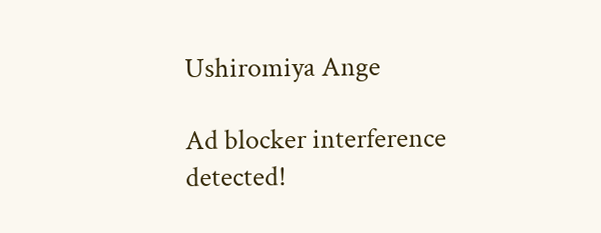Ushiromiya Ange

Ad blocker interference detected!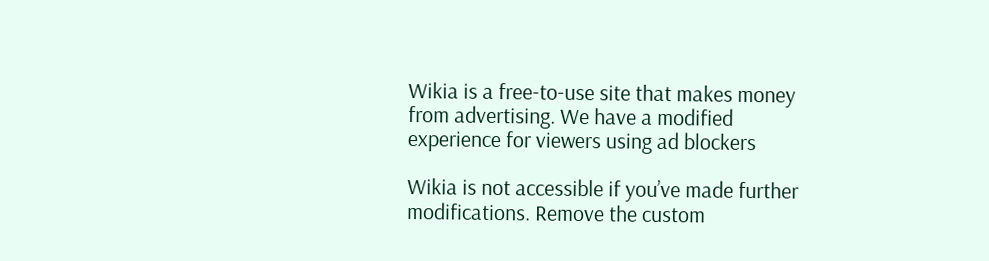Wikia is a free-to-use site that makes money from advertising. We have a modified experience for viewers using ad blockers

Wikia is not accessible if you’ve made further modifications. Remove the custom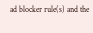ad blocker rule(s) and the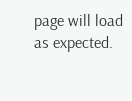page will load as expected.